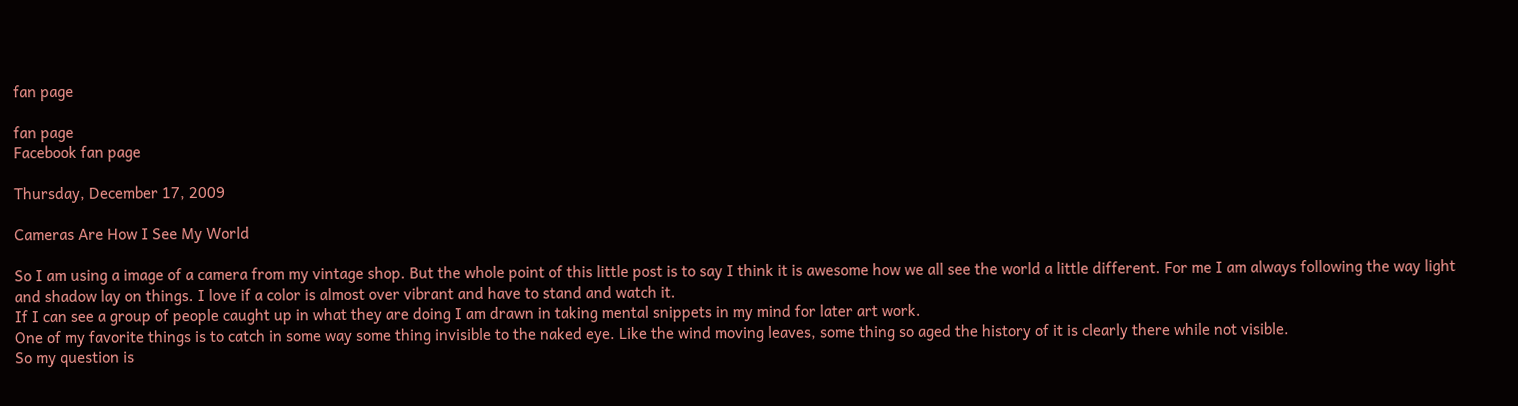fan page

fan page
Facebook fan page

Thursday, December 17, 2009

Cameras Are How I See My World

So I am using a image of a camera from my vintage shop. But the whole point of this little post is to say I think it is awesome how we all see the world a little different. For me I am always following the way light and shadow lay on things. I love if a color is almost over vibrant and have to stand and watch it.
If I can see a group of people caught up in what they are doing I am drawn in taking mental snippets in my mind for later art work.
One of my favorite things is to catch in some way some thing invisible to the naked eye. Like the wind moving leaves, some thing so aged the history of it is clearly there while not visible.
So my question is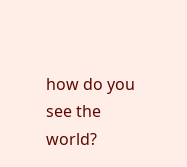how do you see the world?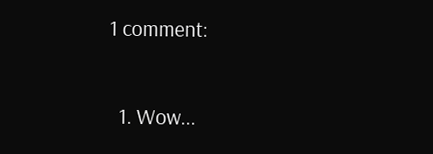1 comment:

  1. Wow...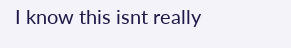I know this isnt really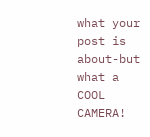what your post is about-but what a COOL CAMERA!